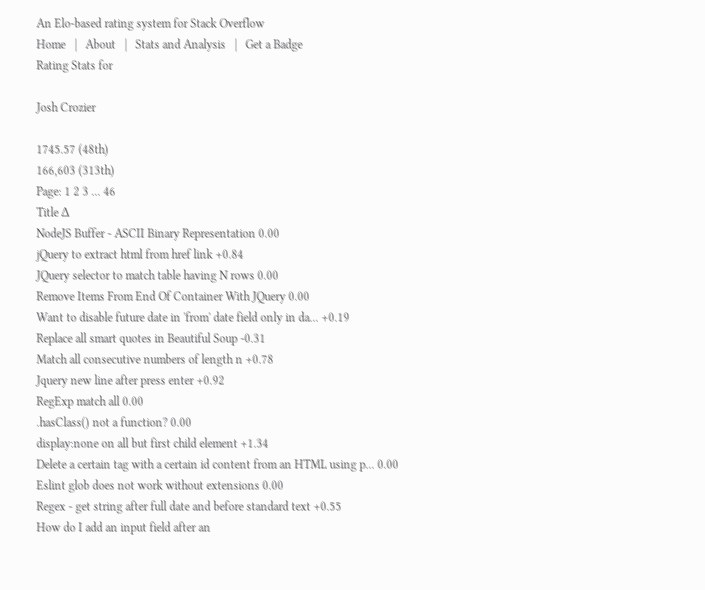An Elo-based rating system for Stack Overflow
Home   |   About   |   Stats and Analysis   |   Get a Badge
Rating Stats for

Josh Crozier

1745.57 (48th)
166,603 (313th)
Page: 1 2 3 ... 46
Title Δ
NodeJS Buffer - ASCII Binary Representation 0.00
jQuery to extract html from href link +0.84
JQuery selector to match table having N rows 0.00
Remove Items From End Of Container With JQuery 0.00
Want to disable future date in 'from' date field only in da... +0.19
Replace all smart quotes in Beautiful Soup -0.31
Match all consecutive numbers of length n +0.78
Jquery new line after press enter +0.92
RegExp match all 0.00
.hasClass() not a function? 0.00
display:none on all but first child element +1.34
Delete a certain tag with a certain id content from an HTML using p... 0.00
Eslint glob does not work without extensions 0.00
Regex - get string after full date and before standard text +0.55
How do I add an input field after an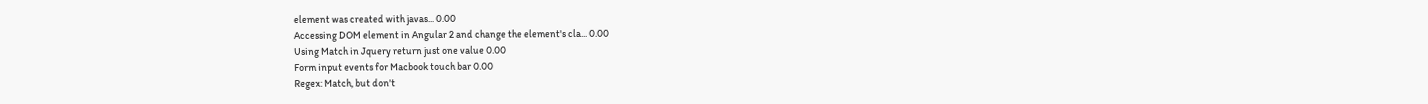element was created with javas... 0.00
Accessing DOM element in Angular 2 and change the element's cla... 0.00
Using Match in Jquery return just one value 0.00
Form input events for Macbook touch bar 0.00
Regex: Match, but don't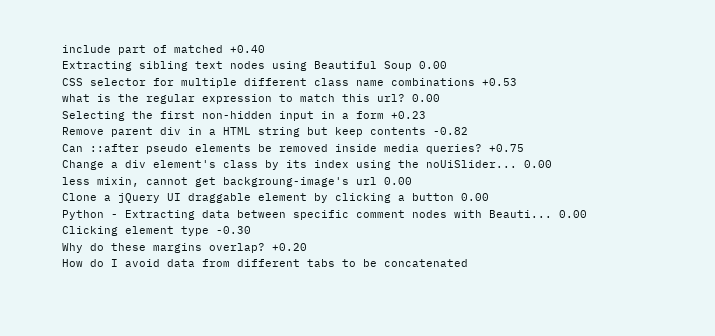include part of matched +0.40
Extracting sibling text nodes using Beautiful Soup 0.00
CSS selector for multiple different class name combinations +0.53
what is the regular expression to match this url? 0.00
Selecting the first non-hidden input in a form +0.23
Remove parent div in a HTML string but keep contents -0.82
Can ::after pseudo elements be removed inside media queries? +0.75
Change a div element's class by its index using the noUiSlider... 0.00
less mixin, cannot get backgroung-image's url 0.00
Clone a jQuery UI draggable element by clicking a button 0.00
Python - Extracting data between specific comment nodes with Beauti... 0.00
Clicking element type -0.30
Why do these margins overlap? +0.20
How do I avoid data from different tabs to be concatenated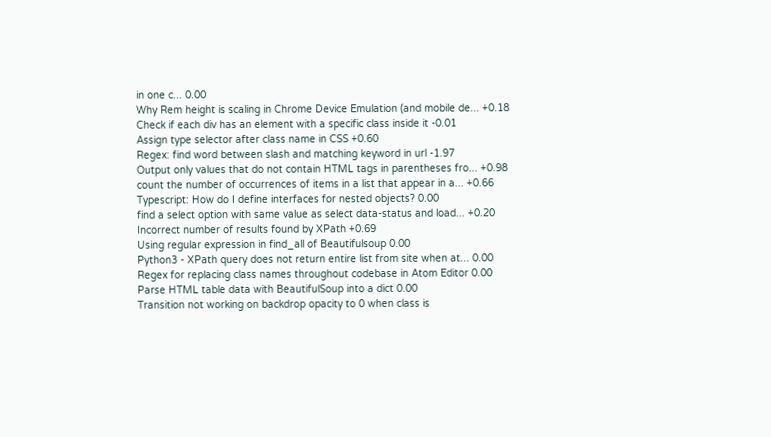in one c... 0.00
Why Rem height is scaling in Chrome Device Emulation (and mobile de... +0.18
Check if each div has an element with a specific class inside it -0.01
Assign type selector after class name in CSS +0.60
Regex: find word between slash and matching keyword in url -1.97
Output only values that do not contain HTML tags in parentheses fro... +0.98
count the number of occurrences of items in a list that appear in a... +0.66
Typescript: How do I define interfaces for nested objects? 0.00
find a select option with same value as select data-status and load... +0.20
Incorrect number of results found by XPath +0.69
Using regular expression in find_all of Beautifulsoup 0.00
Python3 - XPath query does not return entire list from site when at... 0.00
Regex for replacing class names throughout codebase in Atom Editor 0.00
Parse HTML table data with BeautifulSoup into a dict 0.00
Transition not working on backdrop opacity to 0 when class is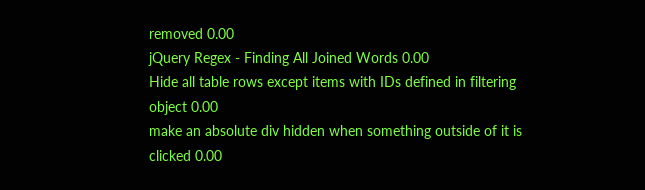removed 0.00
jQuery Regex - Finding All Joined Words 0.00
Hide all table rows except items with IDs defined in filtering object 0.00
make an absolute div hidden when something outside of it is clicked 0.00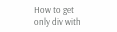How to get only div with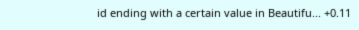id ending with a certain value in Beautifu... +0.11